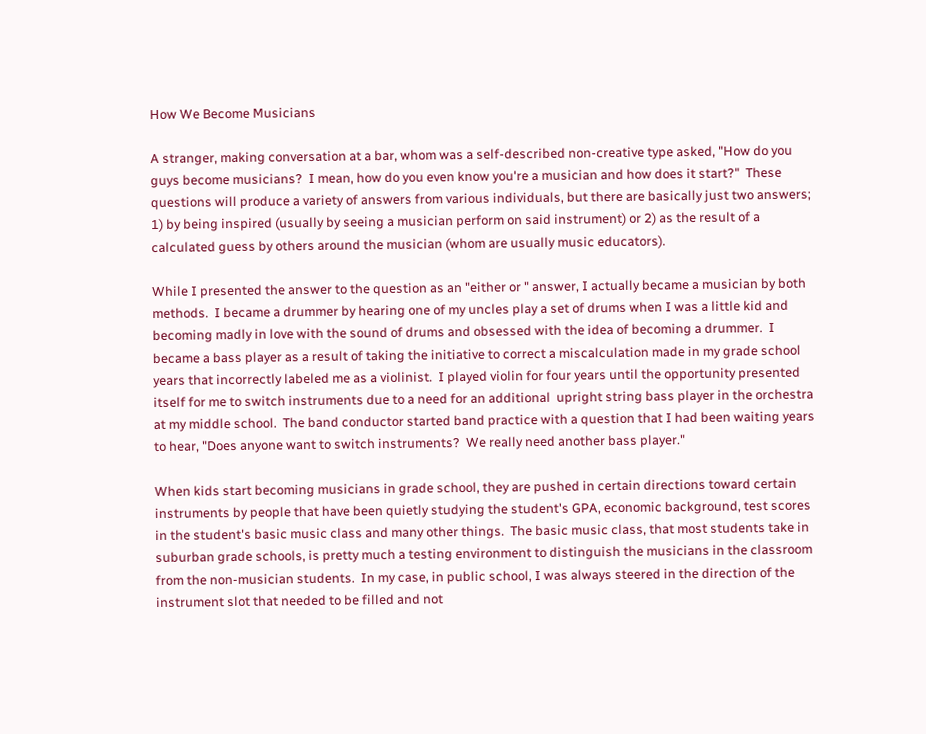How We Become Musicians

A stranger, making conversation at a bar, whom was a self-described non-creative type asked, "How do you guys become musicians?  I mean, how do you even know you're a musician and how does it start?"  These questions will produce a variety of answers from various individuals, but there are basically just two answers; 1) by being inspired (usually by seeing a musician perform on said instrument) or 2) as the result of a calculated guess by others around the musician (whom are usually music educators).

While I presented the answer to the question as an "either or " answer, I actually became a musician by both methods.  I became a drummer by hearing one of my uncles play a set of drums when I was a little kid and becoming madly in love with the sound of drums and obsessed with the idea of becoming a drummer.  I became a bass player as a result of taking the initiative to correct a miscalculation made in my grade school years that incorrectly labeled me as a violinist.  I played violin for four years until the opportunity presented itself for me to switch instruments due to a need for an additional  upright string bass player in the orchestra at my middle school.  The band conductor started band practice with a question that I had been waiting years to hear, "Does anyone want to switch instruments?  We really need another bass player."

When kids start becoming musicians in grade school, they are pushed in certain directions toward certain instruments by people that have been quietly studying the student's GPA, economic background, test scores in the student's basic music class and many other things.  The basic music class, that most students take in suburban grade schools, is pretty much a testing environment to distinguish the musicians in the classroom from the non-musician students.  In my case, in public school, I was always steered in the direction of the instrument slot that needed to be filled and not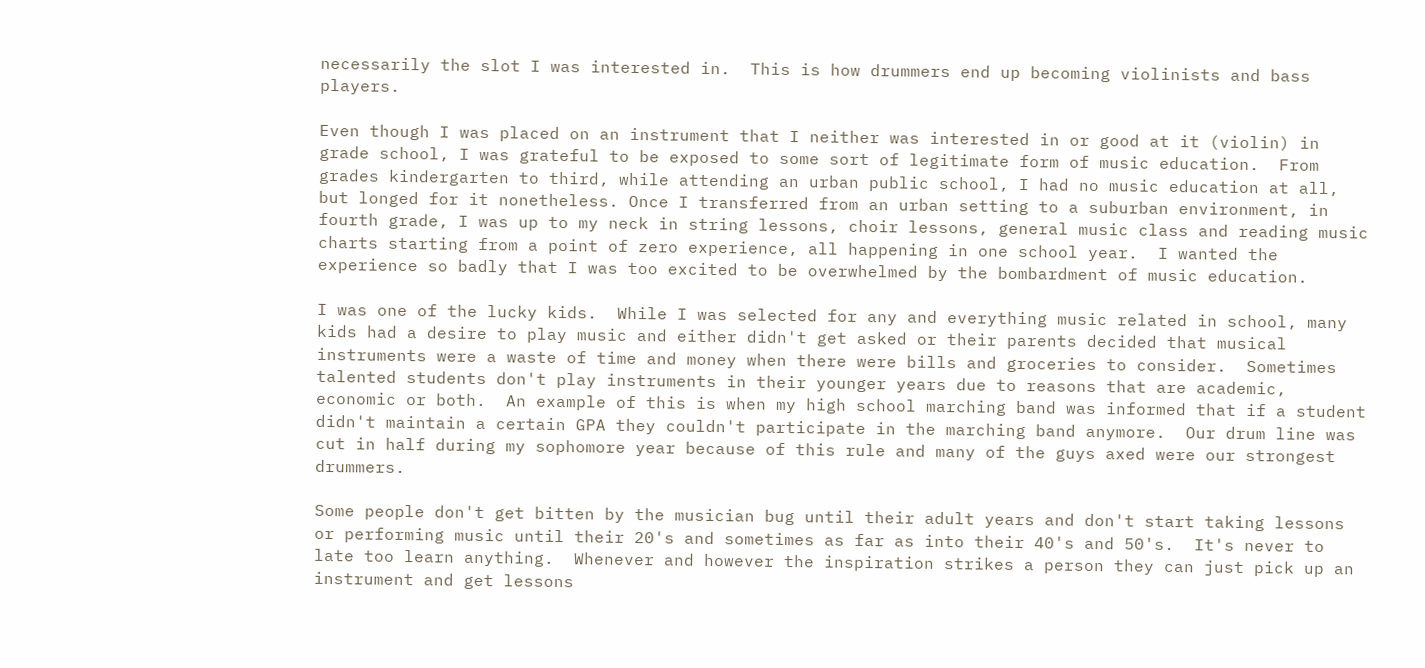necessarily the slot I was interested in.  This is how drummers end up becoming violinists and bass players.

Even though I was placed on an instrument that I neither was interested in or good at it (violin) in grade school, I was grateful to be exposed to some sort of legitimate form of music education.  From grades kindergarten to third, while attending an urban public school, I had no music education at all, but longed for it nonetheless. Once I transferred from an urban setting to a suburban environment, in fourth grade, I was up to my neck in string lessons, choir lessons, general music class and reading music charts starting from a point of zero experience, all happening in one school year.  I wanted the experience so badly that I was too excited to be overwhelmed by the bombardment of music education.

I was one of the lucky kids.  While I was selected for any and everything music related in school, many kids had a desire to play music and either didn't get asked or their parents decided that musical instruments were a waste of time and money when there were bills and groceries to consider.  Sometimes talented students don't play instruments in their younger years due to reasons that are academic, economic or both.  An example of this is when my high school marching band was informed that if a student didn't maintain a certain GPA they couldn't participate in the marching band anymore.  Our drum line was cut in half during my sophomore year because of this rule and many of the guys axed were our strongest drummers.

Some people don't get bitten by the musician bug until their adult years and don't start taking lessons or performing music until their 20's and sometimes as far as into their 40's and 50's.  It's never to late too learn anything.  Whenever and however the inspiration strikes a person they can just pick up an instrument and get lessons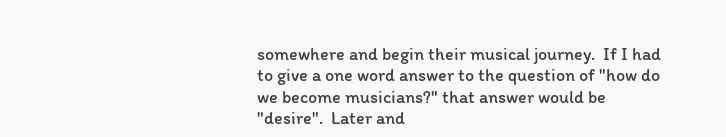somewhere and begin their musical journey.  If I had to give a one word answer to the question of "how do we become musicians?" that answer would be "desire".  Later and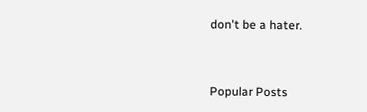don't be a hater.


Popular Posts